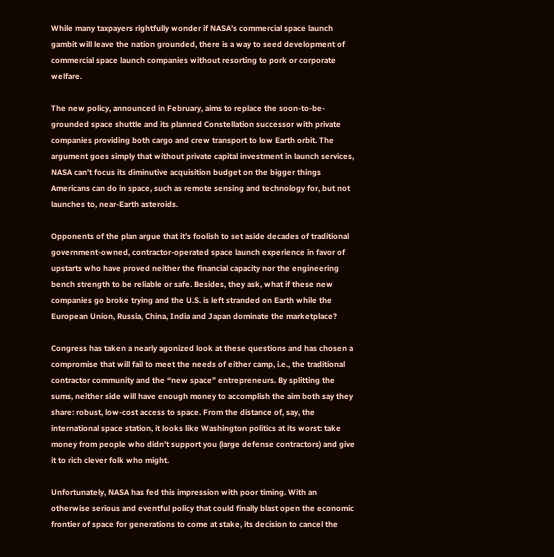While many taxpayers rightfully wonder if NASA’s commercial space launch gambit will leave the nation grounded, there is a way to seed development of commercial space launch companies without resorting to pork or corporate welfare.

The new policy, announced in February, aims to replace the soon-to-be-grounded space shuttle and its planned Constellation successor with private companies providing both cargo and crew transport to low Earth orbit. The argument goes simply that without private capital investment in launch services, NASA can’t focus its diminutive acquisition budget on the bigger things Americans can do in space, such as remote sensing and technology for, but not launches to, near-Earth asteroids.

Opponents of the plan argue that it’s foolish to set aside decades of traditional government-owned, contractor-operated space launch experience in favor of upstarts who have proved neither the financial capacity nor the engineering bench strength to be reliable or safe. Besides, they ask, what if these new companies go broke trying and the U.S. is left stranded on Earth while the European Union, Russia, China, India and Japan dominate the marketplace?

Congress has taken a nearly agonized look at these questions and has chosen a compromise that will fail to meet the needs of either camp, i.e., the traditional contractor community and the “new space” entrepreneurs. By splitting the sums, neither side will have enough money to accomplish the aim both say they share: robust, low-cost access to space. From the distance of, say, the international space station, it looks like Washington politics at its worst: take money from people who didn’t support you (large defense contractors) and give it to rich clever folk who might.

Unfortunately, NASA has fed this impression with poor timing. With an otherwise serious and eventful policy that could finally blast open the economic frontier of space for generations to come at stake, its decision to cancel the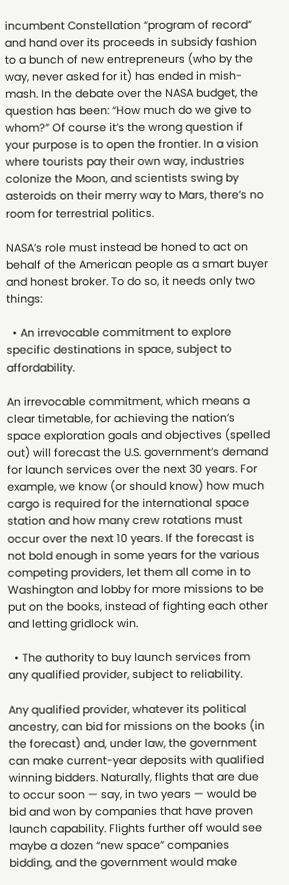incumbent Constellation “program of record” and hand over its proceeds in subsidy fashion to a bunch of new entrepreneurs (who by the way, never asked for it) has ended in mish-mash. In the debate over the NASA budget, the question has been: “How much do we give to whom?” Of course it’s the wrong question if your purpose is to open the frontier. In a vision where tourists pay their own way, industries colonize the Moon, and scientists swing by asteroids on their merry way to Mars, there’s no room for terrestrial politics.

NASA’s role must instead be honed to act on behalf of the American people as a smart buyer and honest broker. To do so, it needs only two things:

  • An irrevocable commitment to explore specific destinations in space, subject to affordability.

An irrevocable commitment, which means a clear timetable, for achieving the nation’s space exploration goals and objectives (spelled out) will forecast the U.S. government’s demand for launch services over the next 30 years. For example, we know (or should know) how much cargo is required for the international space station and how many crew rotations must occur over the next 10 years. If the forecast is not bold enough in some years for the various competing providers, let them all come in to Washington and lobby for more missions to be put on the books, instead of fighting each other and letting gridlock win.

  • The authority to buy launch services from any qualified provider, subject to reliability.

Any qualified provider, whatever its political ancestry, can bid for missions on the books (in the forecast) and, under law, the government can make current-year deposits with qualified winning bidders. Naturally, flights that are due to occur soon — say, in two years — would be bid and won by companies that have proven launch capability. Flights further off would see maybe a dozen “new space” companies bidding, and the government would make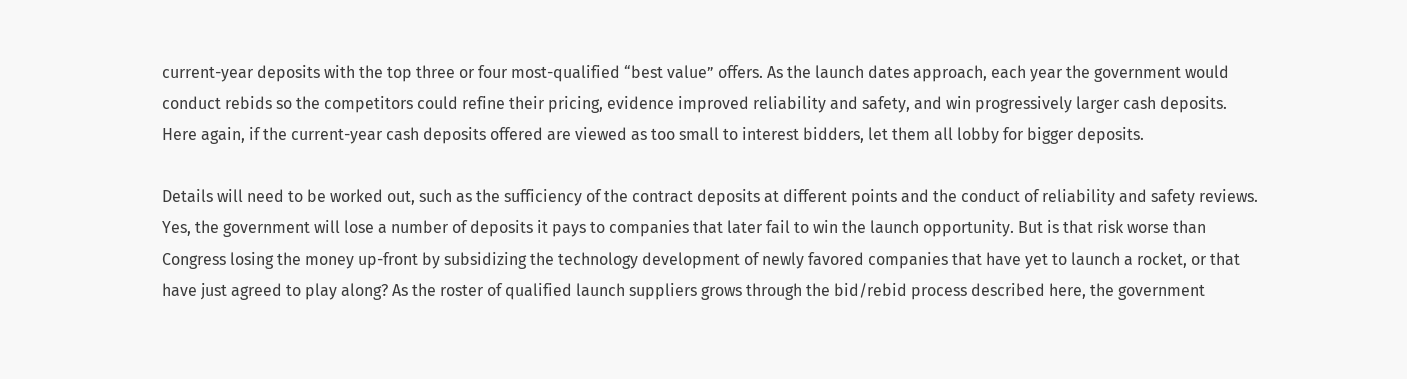current-year deposits with the top three or four most-qualified “best value” offers. As the launch dates approach, each year the government would conduct rebids so the competitors could refine their pricing, evidence improved reliability and safety, and win progressively larger cash deposits. Here again, if the current-year cash deposits offered are viewed as too small to interest bidders, let them all lobby for bigger deposits.

Details will need to be worked out, such as the sufficiency of the contract deposits at different points and the conduct of reliability and safety reviews. Yes, the government will lose a number of deposits it pays to companies that later fail to win the launch opportunity. But is that risk worse than Congress losing the money up-front by subsidizing the technology development of newly favored companies that have yet to launch a rocket, or that have just agreed to play along? As the roster of qualified launch suppliers grows through the bid/rebid process described here, the government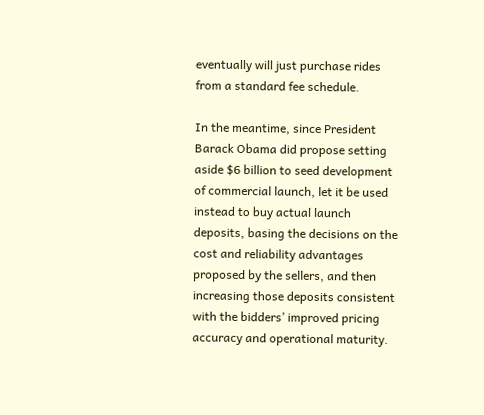eventually will just purchase rides from a standard fee schedule.

In the meantime, since President Barack Obama did propose setting aside $6 billion to seed development of commercial launch, let it be used instead to buy actual launch deposits, basing the decisions on the cost and reliability advantages proposed by the sellers, and then increasing those deposits consistent with the bidders’ improved pricing accuracy and operational maturity.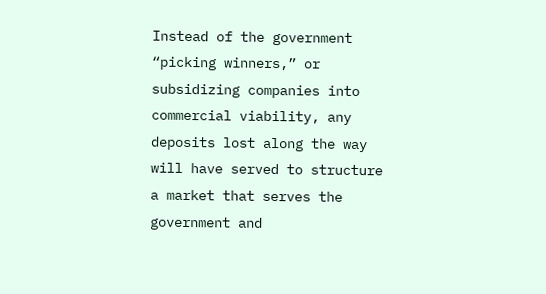Instead of the government “picking winners,” or subsidizing companies into commercial viability, any deposits lost along the way will have served to structure a market that serves the government and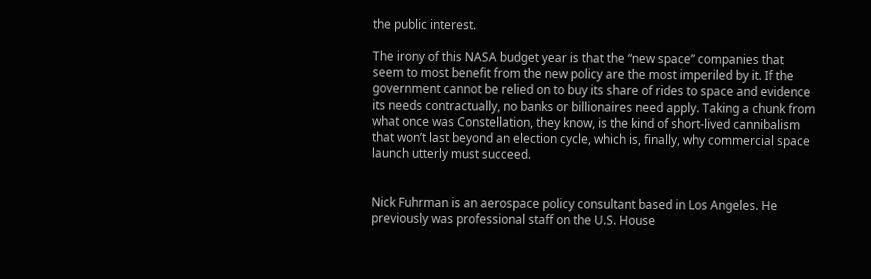the public interest.

The irony of this NASA budget year is that the “new space” companies that seem to most benefit from the new policy are the most imperiled by it. If the government cannot be relied on to buy its share of rides to space and evidence its needs contractually, no banks or billionaires need apply. Taking a chunk from what once was Constellation, they know, is the kind of short-lived cannibalism that won’t last beyond an election cycle, which is, finally, why commercial space launch utterly must succeed.


Nick Fuhrman is an aerospace policy consultant based in Los Angeles. He previously was professional staff on the U.S. House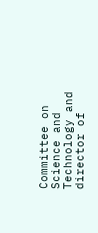Committee on Science and Technology and director of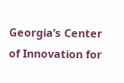Georgia’s Center of Innovation for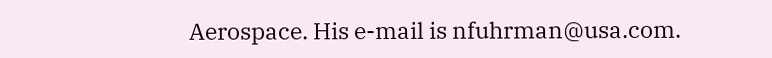Aerospace. His e-mail is nfuhrman@usa.com.